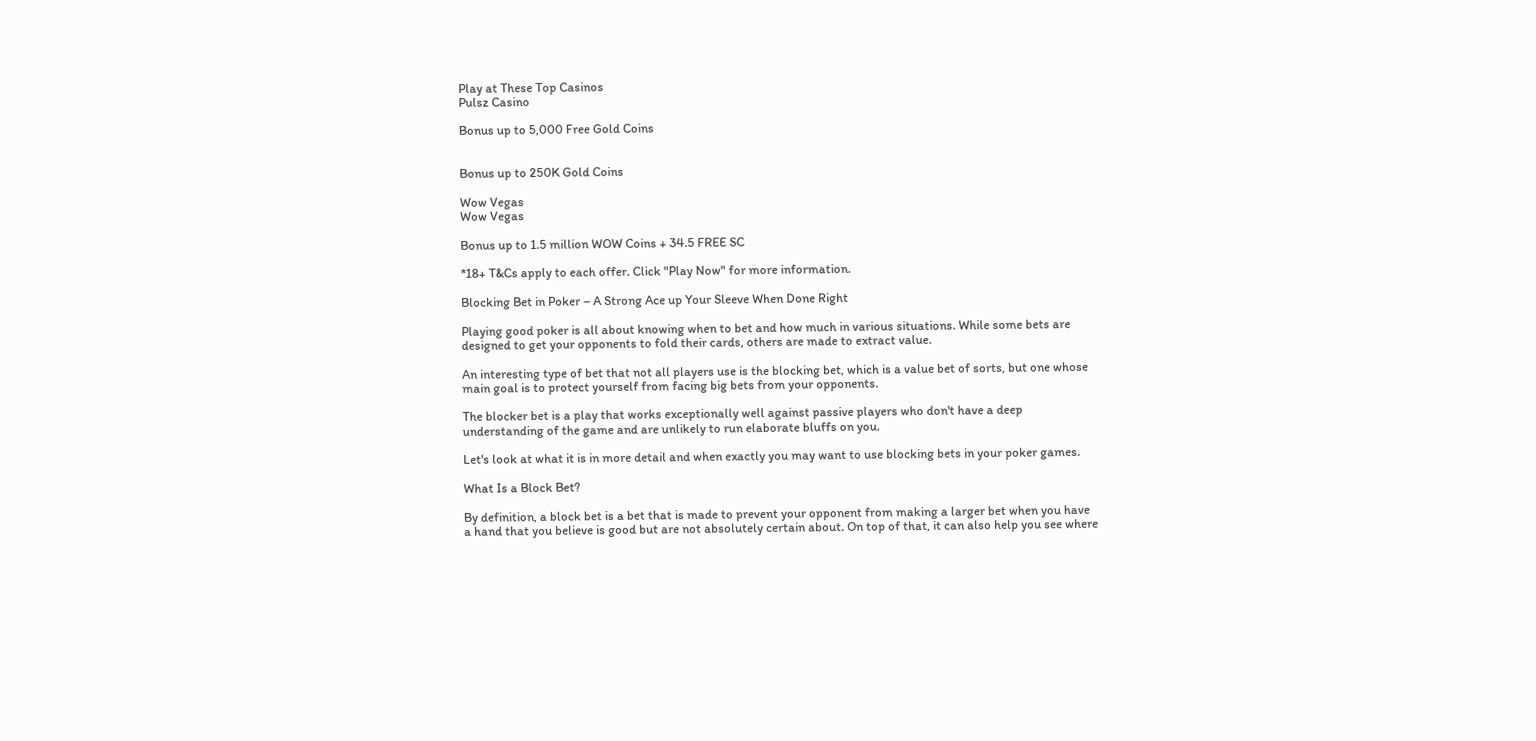Play at These Top Casinos
Pulsz Casino

Bonus up to 5,000 Free Gold Coins


Bonus up to 250K Gold Coins

Wow Vegas
Wow Vegas

Bonus up to 1.5 million WOW Coins + 34.5 FREE SC

*18+ T&Cs apply to each offer. Click "Play Now" for more information.

Blocking Bet in Poker – A Strong Ace up Your Sleeve When Done Right

Playing good poker is all about knowing when to bet and how much in various situations. While some bets are designed to get your opponents to fold their cards, others are made to extract value.

An interesting type of bet that not all players use is the blocking bet, which is a value bet of sorts, but one whose main goal is to protect yourself from facing big bets from your opponents.

The blocker bet is a play that works exceptionally well against passive players who don't have a deep understanding of the game and are unlikely to run elaborate bluffs on you.

Let's look at what it is in more detail and when exactly you may want to use blocking bets in your poker games.

What Is a Block Bet?

By definition, a block bet is a bet that is made to prevent your opponent from making a larger bet when you have a hand that you believe is good but are not absolutely certain about. On top of that, it can also help you see where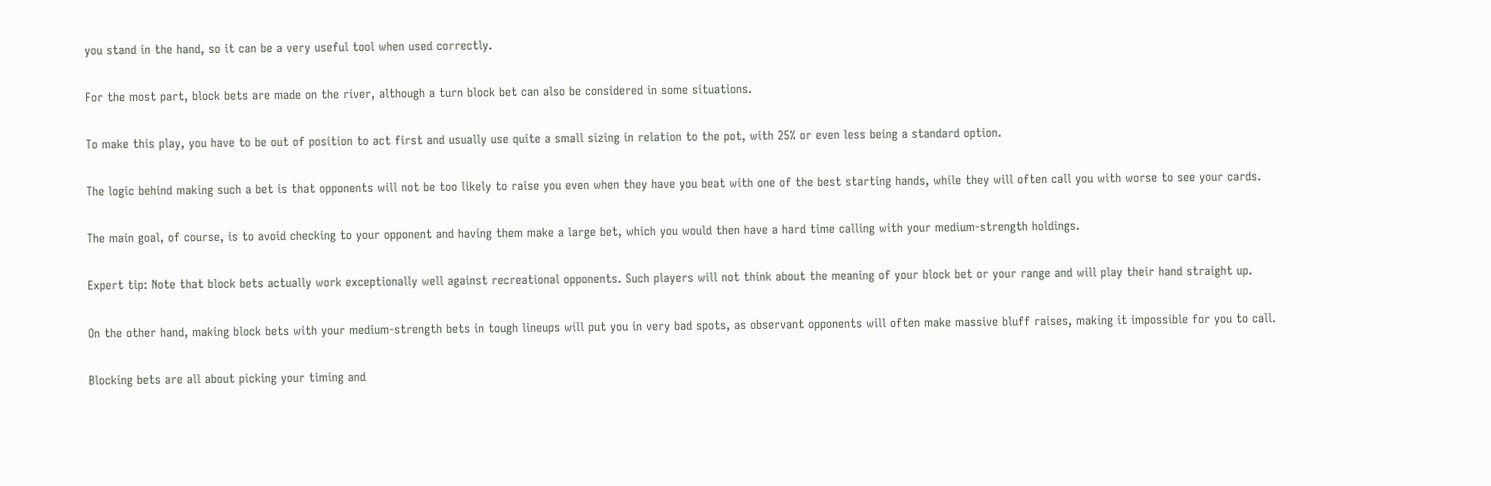you stand in the hand, so it can be a very useful tool when used correctly.

For the most part, block bets are made on the river, although a turn block bet can also be considered in some situations.

To make this play, you have to be out of position to act first and usually use quite a small sizing in relation to the pot, with 25% or even less being a standard option.

The logic behind making such a bet is that opponents will not be too likely to raise you even when they have you beat with one of the best starting hands, while they will often call you with worse to see your cards.

The main goal, of course, is to avoid checking to your opponent and having them make a large bet, which you would then have a hard time calling with your medium-strength holdings.

Expert tip: Note that block bets actually work exceptionally well against recreational opponents. Such players will not think about the meaning of your block bet or your range and will play their hand straight up.

On the other hand, making block bets with your medium-strength bets in tough lineups will put you in very bad spots, as observant opponents will often make massive bluff raises, making it impossible for you to call.

Blocking bets are all about picking your timing and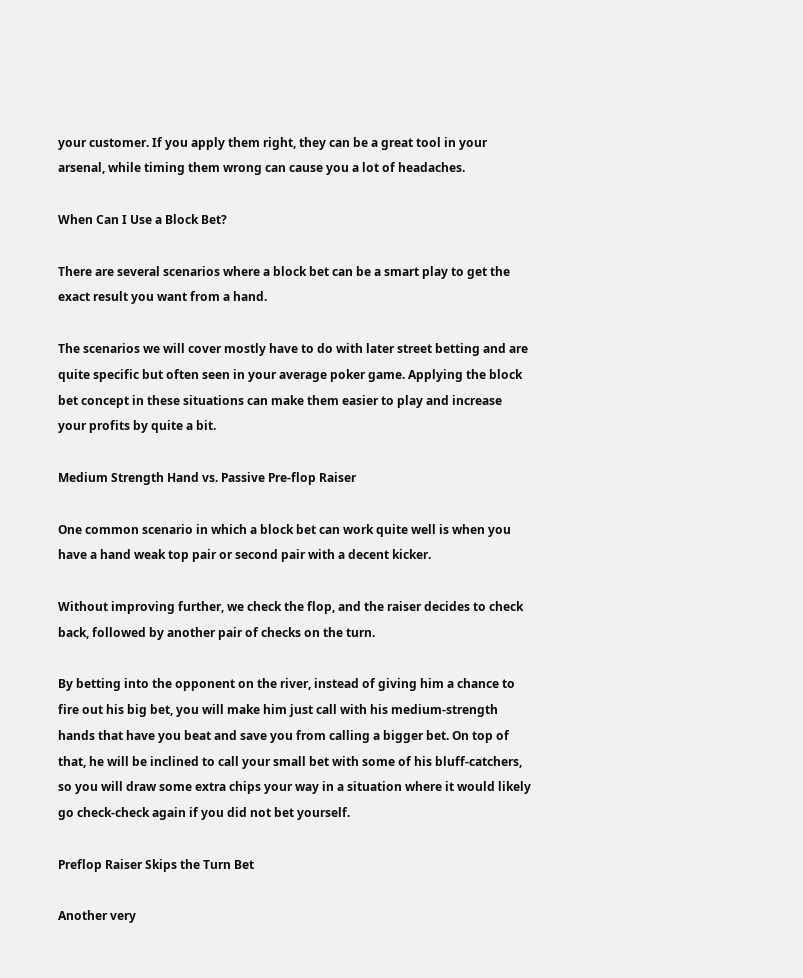your customer. If you apply them right, they can be a great tool in your arsenal, while timing them wrong can cause you a lot of headaches.

When Can I Use a Block Bet?

There are several scenarios where a block bet can be a smart play to get the exact result you want from a hand.

The scenarios we will cover mostly have to do with later street betting and are quite specific but often seen in your average poker game. Applying the block bet concept in these situations can make them easier to play and increase your profits by quite a bit.

Medium Strength Hand vs. Passive Pre-flop Raiser

One common scenario in which a block bet can work quite well is when you have a hand weak top pair or second pair with a decent kicker.

Without improving further, we check the flop, and the raiser decides to check back, followed by another pair of checks on the turn.

By betting into the opponent on the river, instead of giving him a chance to fire out his big bet, you will make him just call with his medium-strength hands that have you beat and save you from calling a bigger bet. On top of that, he will be inclined to call your small bet with some of his bluff-catchers, so you will draw some extra chips your way in a situation where it would likely go check-check again if you did not bet yourself.

Preflop Raiser Skips the Turn Bet

Another very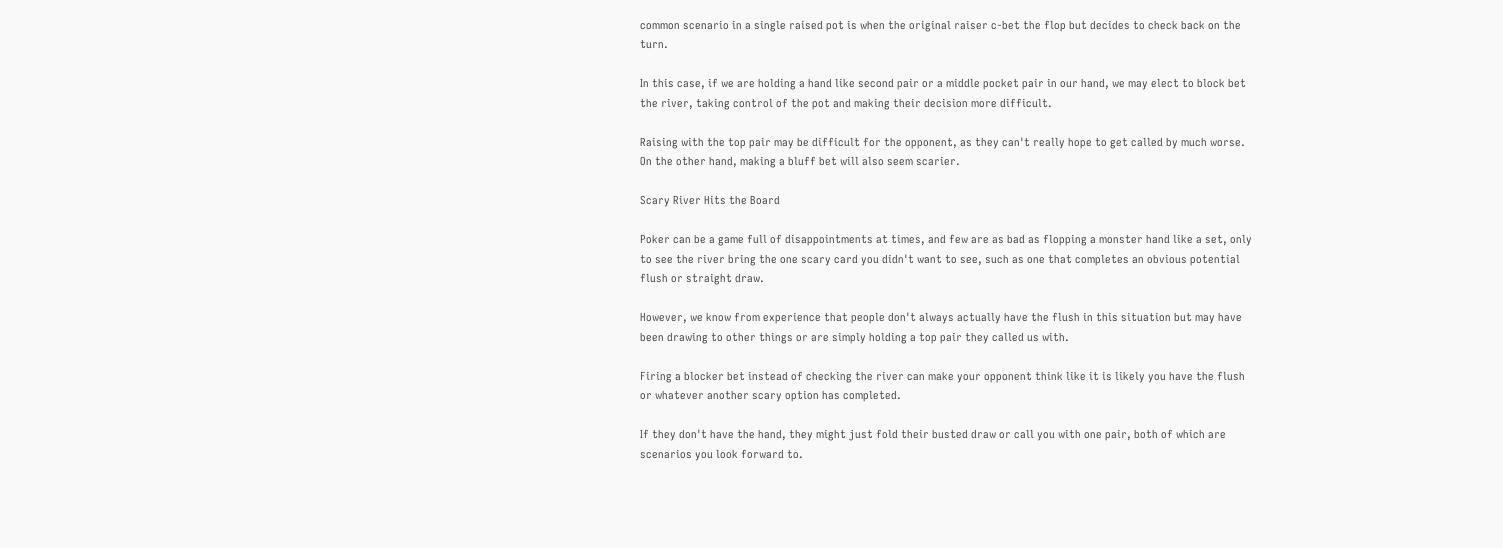common scenario in a single raised pot is when the original raiser c-bet the flop but decides to check back on the turn.

In this case, if we are holding a hand like second pair or a middle pocket pair in our hand, we may elect to block bet the river, taking control of the pot and making their decision more difficult.

Raising with the top pair may be difficult for the opponent, as they can't really hope to get called by much worse. On the other hand, making a bluff bet will also seem scarier.

Scary River Hits the Board

Poker can be a game full of disappointments at times, and few are as bad as flopping a monster hand like a set, only to see the river bring the one scary card you didn't want to see, such as one that completes an obvious potential flush or straight draw.

However, we know from experience that people don't always actually have the flush in this situation but may have been drawing to other things or are simply holding a top pair they called us with.

Firing a blocker bet instead of checking the river can make your opponent think like it is likely you have the flush or whatever another scary option has completed.

If they don't have the hand, they might just fold their busted draw or call you with one pair, both of which are scenarios you look forward to.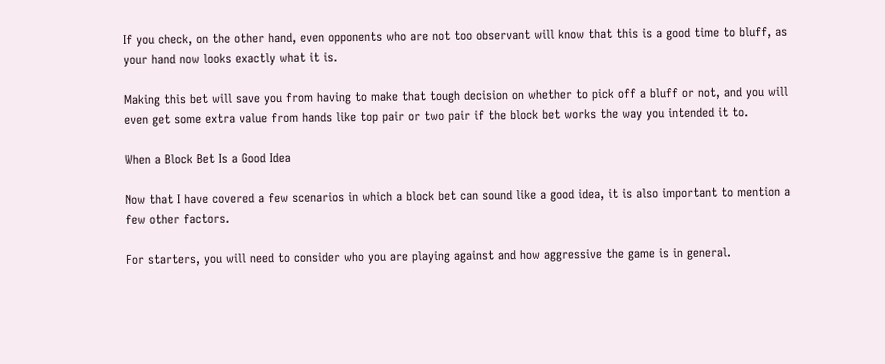If you check, on the other hand, even opponents who are not too observant will know that this is a good time to bluff, as your hand now looks exactly what it is.

Making this bet will save you from having to make that tough decision on whether to pick off a bluff or not, and you will even get some extra value from hands like top pair or two pair if the block bet works the way you intended it to.

When a Block Bet Is a Good Idea

Now that I have covered a few scenarios in which a block bet can sound like a good idea, it is also important to mention a few other factors.

For starters, you will need to consider who you are playing against and how aggressive the game is in general.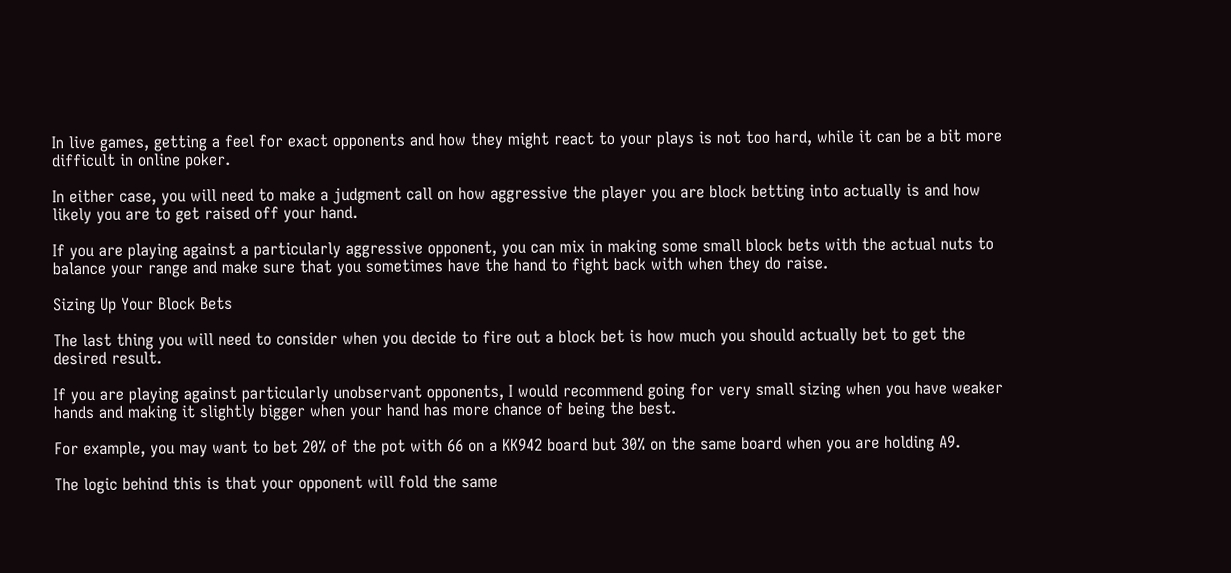In live games, getting a feel for exact opponents and how they might react to your plays is not too hard, while it can be a bit more difficult in online poker.

In either case, you will need to make a judgment call on how aggressive the player you are block betting into actually is and how likely you are to get raised off your hand.

If you are playing against a particularly aggressive opponent, you can mix in making some small block bets with the actual nuts to balance your range and make sure that you sometimes have the hand to fight back with when they do raise.

Sizing Up Your Block Bets

The last thing you will need to consider when you decide to fire out a block bet is how much you should actually bet to get the desired result.

If you are playing against particularly unobservant opponents, I would recommend going for very small sizing when you have weaker hands and making it slightly bigger when your hand has more chance of being the best.

For example, you may want to bet 20% of the pot with 66 on a KK942 board but 30% on the same board when you are holding A9.

The logic behind this is that your opponent will fold the same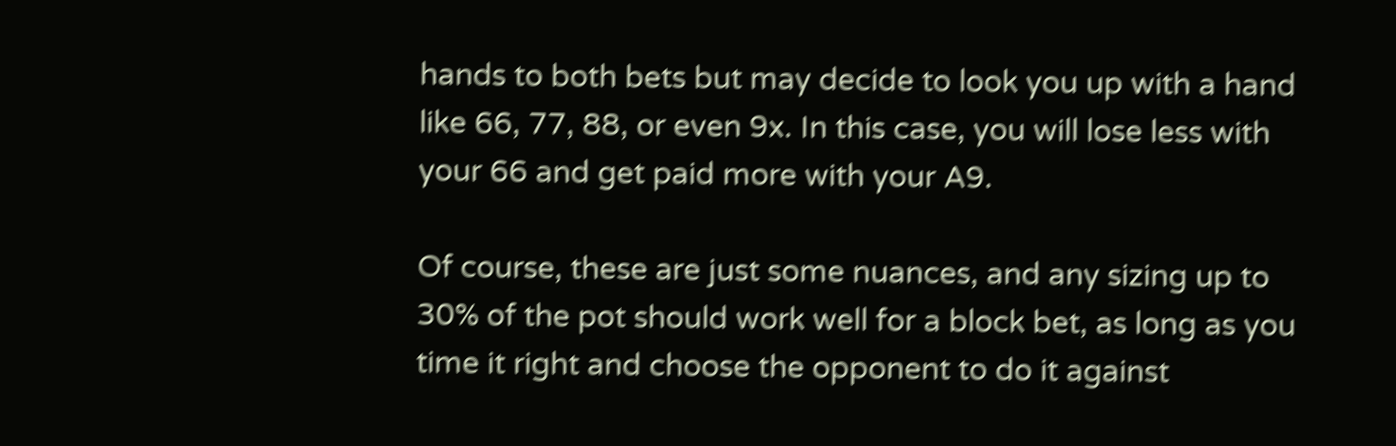hands to both bets but may decide to look you up with a hand like 66, 77, 88, or even 9x. In this case, you will lose less with your 66 and get paid more with your A9.

Of course, these are just some nuances, and any sizing up to 30% of the pot should work well for a block bet, as long as you time it right and choose the opponent to do it against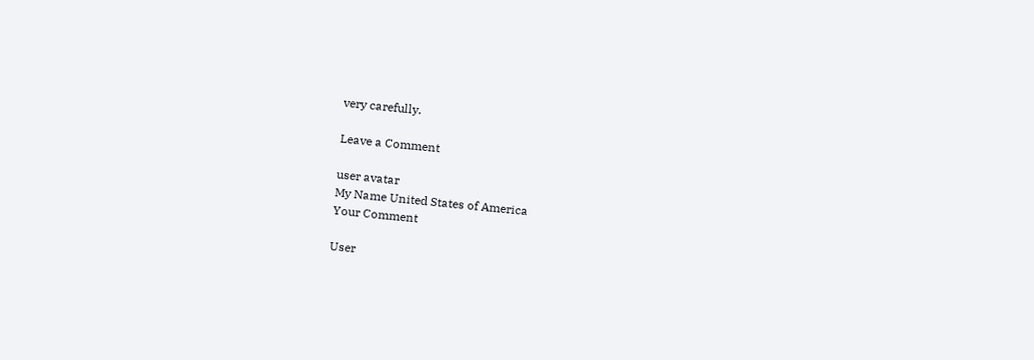very carefully.

Leave a Comment

user avatar
My Name United States of America
Your Comment

User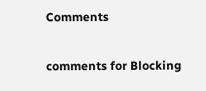Comments

comments for Blocking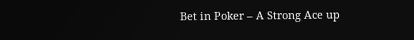Bet in Poker – A Strong Ace up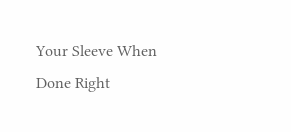Your Sleeve When Done Right